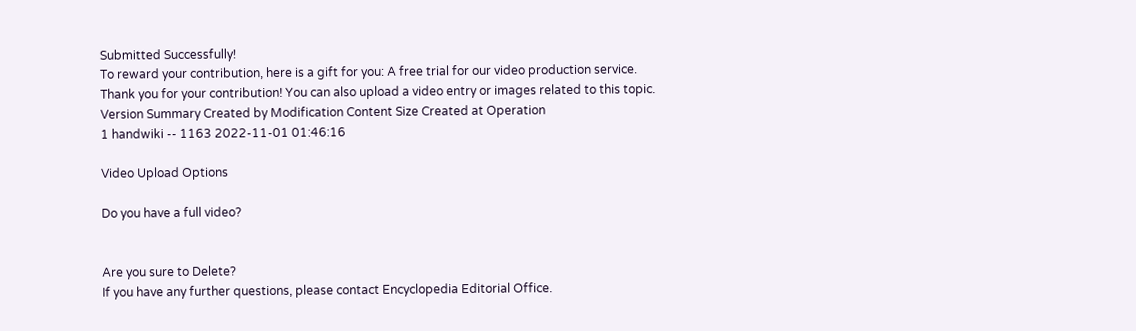Submitted Successfully!
To reward your contribution, here is a gift for you: A free trial for our video production service.
Thank you for your contribution! You can also upload a video entry or images related to this topic.
Version Summary Created by Modification Content Size Created at Operation
1 handwiki -- 1163 2022-11-01 01:46:16

Video Upload Options

Do you have a full video?


Are you sure to Delete?
If you have any further questions, please contact Encyclopedia Editorial Office.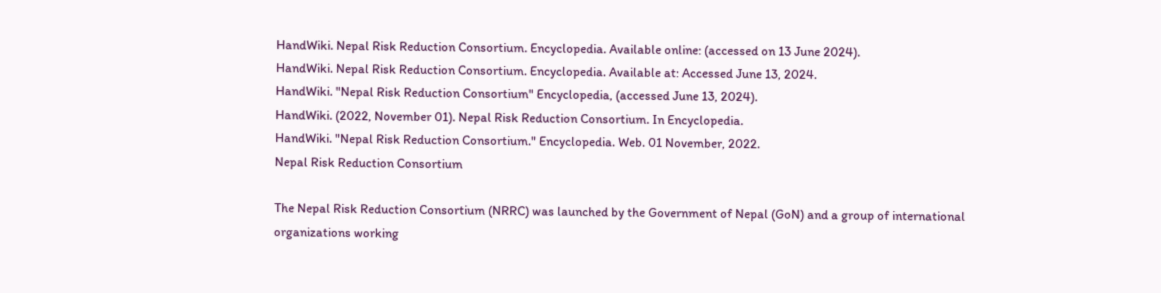HandWiki. Nepal Risk Reduction Consortium. Encyclopedia. Available online: (accessed on 13 June 2024).
HandWiki. Nepal Risk Reduction Consortium. Encyclopedia. Available at: Accessed June 13, 2024.
HandWiki. "Nepal Risk Reduction Consortium" Encyclopedia, (accessed June 13, 2024).
HandWiki. (2022, November 01). Nepal Risk Reduction Consortium. In Encyclopedia.
HandWiki. "Nepal Risk Reduction Consortium." Encyclopedia. Web. 01 November, 2022.
Nepal Risk Reduction Consortium

The Nepal Risk Reduction Consortium (NRRC) was launched by the Government of Nepal (GoN) and a group of international organizations working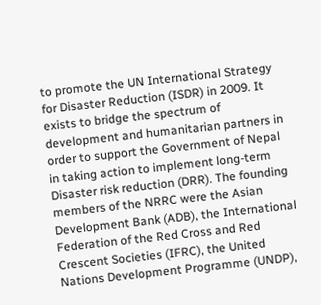to promote the UN International Strategy for Disaster Reduction (ISDR) in 2009. It exists to bridge the spectrum of development and humanitarian partners in order to support the Government of Nepal in taking action to implement long-term Disaster risk reduction (DRR). The founding members of the NRRC were the Asian Development Bank (ADB), the International Federation of the Red Cross and Red Crescent Societies (IFRC), the United Nations Development Programme (UNDP),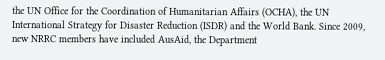the UN Office for the Coordination of Humanitarian Affairs (OCHA), the UN International Strategy for Disaster Reduction (ISDR) and the World Bank. Since 2009, new NRRC members have included AusAid, the Department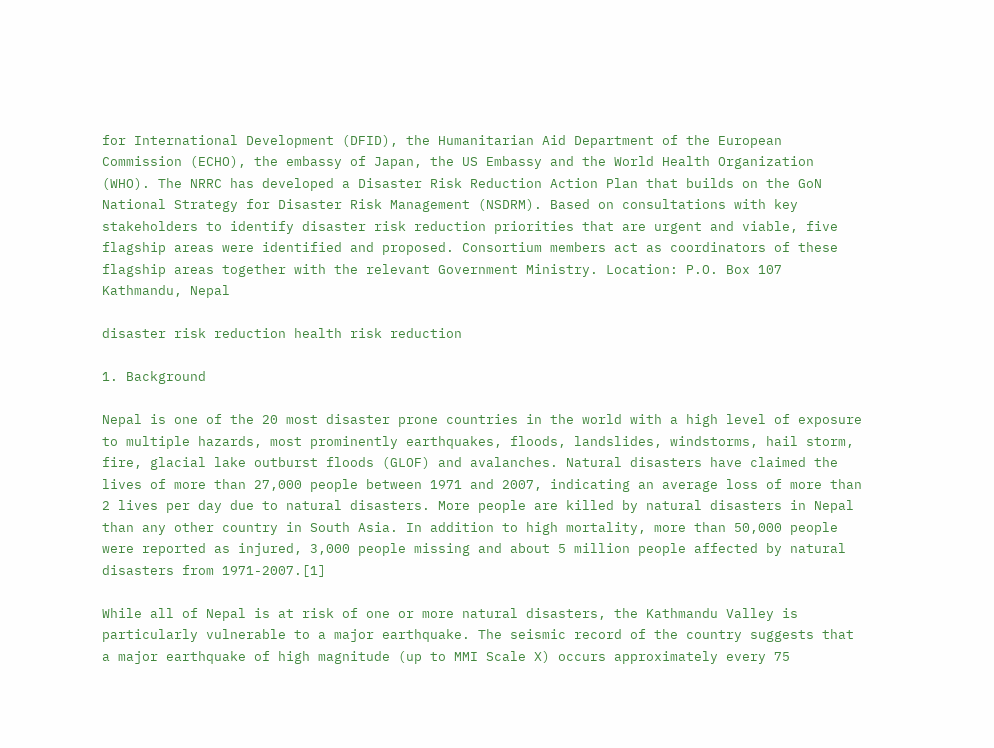for International Development (DFID), the Humanitarian Aid Department of the European Commission (ECHO), the embassy of Japan, the US Embassy and the World Health Organization (WHO). The NRRC has developed a Disaster Risk Reduction Action Plan that builds on the GoN National Strategy for Disaster Risk Management (NSDRM). Based on consultations with key stakeholders to identify disaster risk reduction priorities that are urgent and viable, five flagship areas were identified and proposed. Consortium members act as coordinators of these flagship areas together with the relevant Government Ministry. Location: P.O. Box 107 Kathmandu, Nepal

disaster risk reduction health risk reduction

1. Background

Nepal is one of the 20 most disaster prone countries in the world with a high level of exposure to multiple hazards, most prominently earthquakes, floods, landslides, windstorms, hail storm, fire, glacial lake outburst floods (GLOF) and avalanches. Natural disasters have claimed the lives of more than 27,000 people between 1971 and 2007, indicating an average loss of more than 2 lives per day due to natural disasters. More people are killed by natural disasters in Nepal than any other country in South Asia. In addition to high mortality, more than 50,000 people were reported as injured, 3,000 people missing and about 5 million people affected by natural disasters from 1971-2007.[1]

While all of Nepal is at risk of one or more natural disasters, the Kathmandu Valley is particularly vulnerable to a major earthquake. The seismic record of the country suggests that a major earthquake of high magnitude (up to MMI Scale X) occurs approximately every 75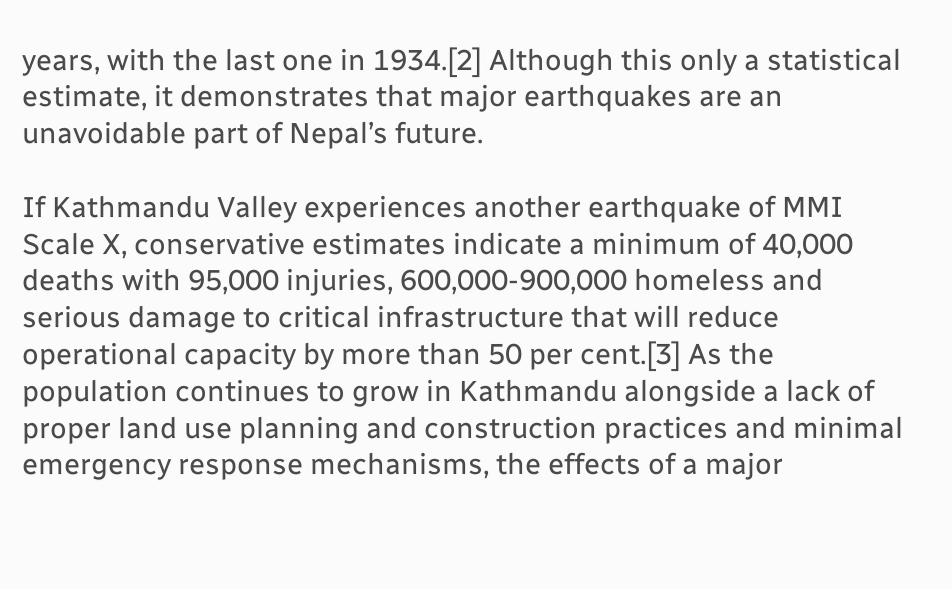years, with the last one in 1934.[2] Although this only a statistical estimate, it demonstrates that major earthquakes are an unavoidable part of Nepal’s future.

If Kathmandu Valley experiences another earthquake of MMI Scale X, conservative estimates indicate a minimum of 40,000 deaths with 95,000 injuries, 600,000-900,000 homeless and serious damage to critical infrastructure that will reduce operational capacity by more than 50 per cent.[3] As the population continues to grow in Kathmandu alongside a lack of proper land use planning and construction practices and minimal emergency response mechanisms, the effects of a major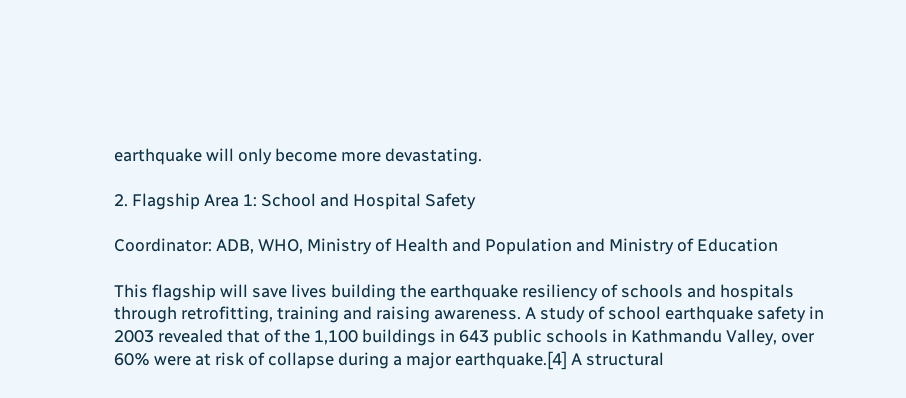earthquake will only become more devastating.

2. Flagship Area 1: School and Hospital Safety

Coordinator: ADB, WHO, Ministry of Health and Population and Ministry of Education

This flagship will save lives building the earthquake resiliency of schools and hospitals through retrofitting, training and raising awareness. A study of school earthquake safety in 2003 revealed that of the 1,100 buildings in 643 public schools in Kathmandu Valley, over 60% were at risk of collapse during a major earthquake.[4] A structural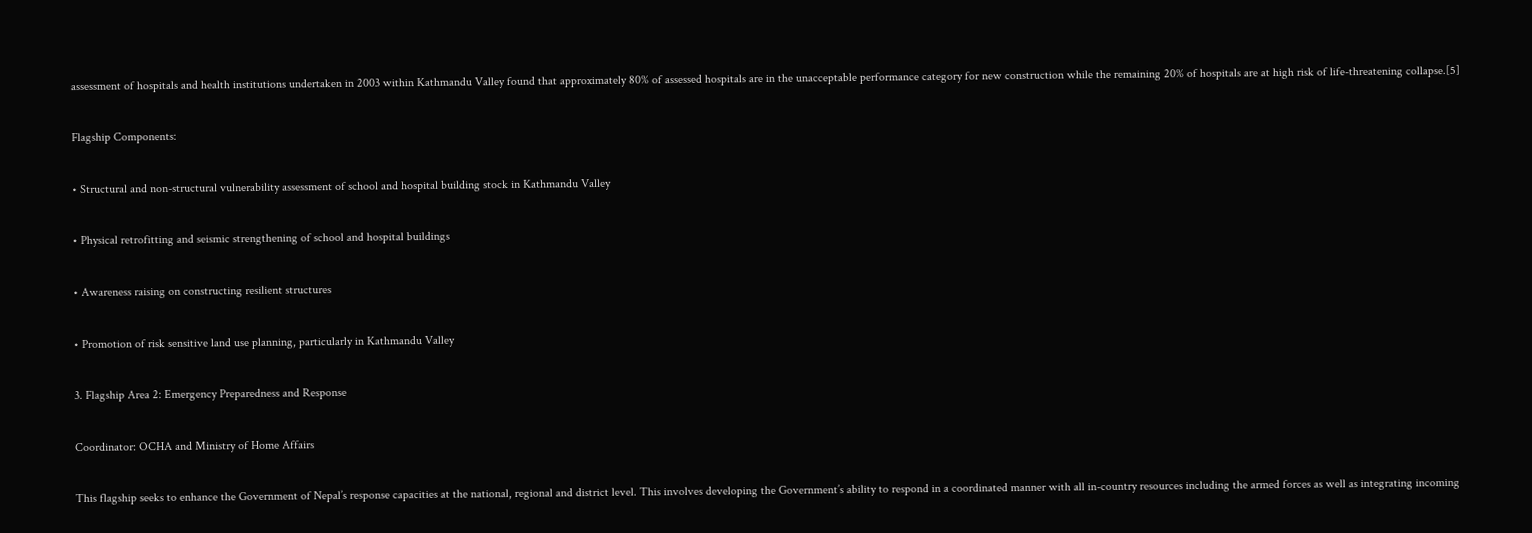assessment of hospitals and health institutions undertaken in 2003 within Kathmandu Valley found that approximately 80% of assessed hospitals are in the unacceptable performance category for new construction while the remaining 20% of hospitals are at high risk of life-threatening collapse.[5]

Flagship Components:

• Structural and non-structural vulnerability assessment of school and hospital building stock in Kathmandu Valley

• Physical retrofitting and seismic strengthening of school and hospital buildings

• Awareness raising on constructing resilient structures

• Promotion of risk sensitive land use planning, particularly in Kathmandu Valley

3. Flagship Area 2: Emergency Preparedness and Response

Coordinator: OCHA and Ministry of Home Affairs

This flagship seeks to enhance the Government of Nepal’s response capacities at the national, regional and district level. This involves developing the Government’s ability to respond in a coordinated manner with all in-country resources including the armed forces as well as integrating incoming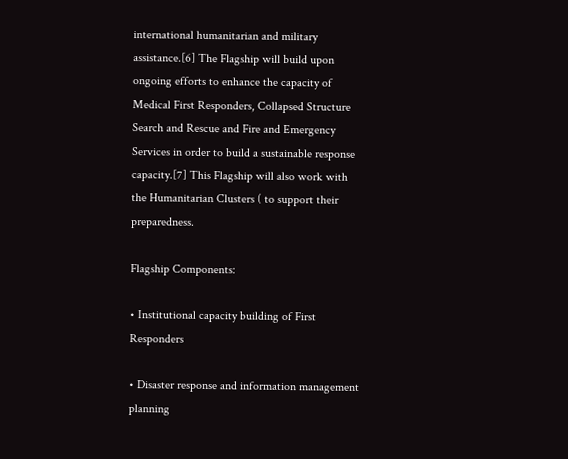international humanitarian and military assistance.[6] The Flagship will build upon ongoing efforts to enhance the capacity of Medical First Responders, Collapsed Structure Search and Rescue and Fire and Emergency Services in order to build a sustainable response capacity.[7] This Flagship will also work with the Humanitarian Clusters ( to support their preparedness.

Flagship Components:

• Institutional capacity building of First Responders

• Disaster response and information management planning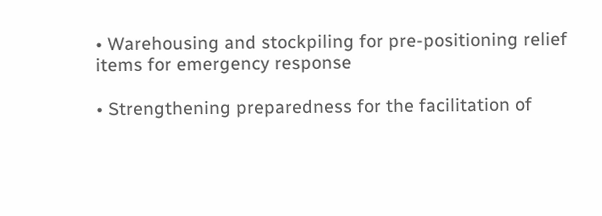• Warehousing and stockpiling for pre-positioning relief items for emergency response

• Strengthening preparedness for the facilitation of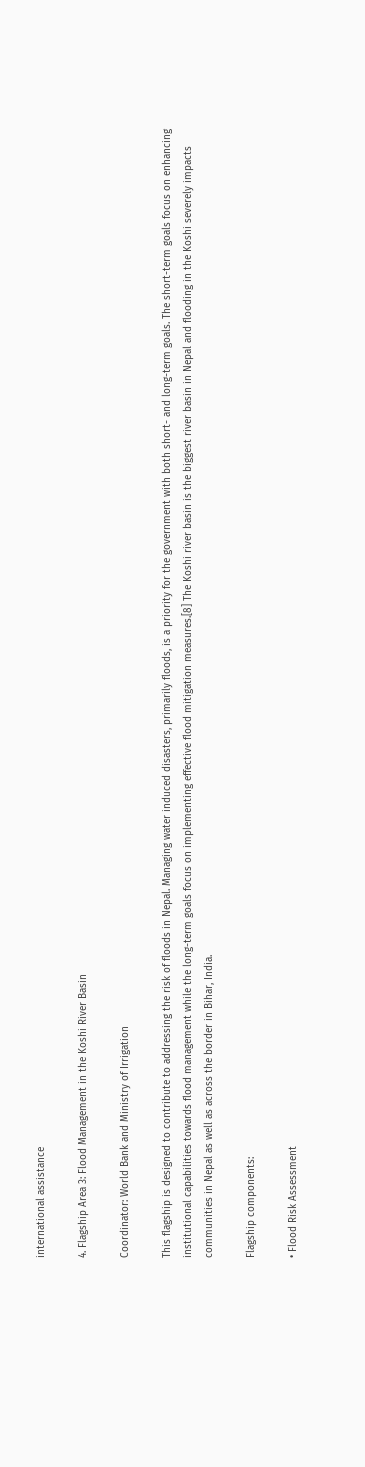international assistance

4. Flagship Area 3: Flood Management in the Koshi River Basin

Coordinator: World Bank and Ministry of Irrigation

This flagship is designed to contribute to addressing the risk of floods in Nepal. Managing water induced disasters, primarily floods, is a priority for the government with both short- and long-term goals. The short-term goals focus on enhancing institutional capabilities towards flood management while the long-term goals focus on implementing effective flood mitigation measures.[8] The Koshi river basin is the biggest river basin in Nepal and flooding in the Koshi severely impacts communities in Nepal as well as across the border in Bihar, India.

Flagship components:

• Flood Risk Assessment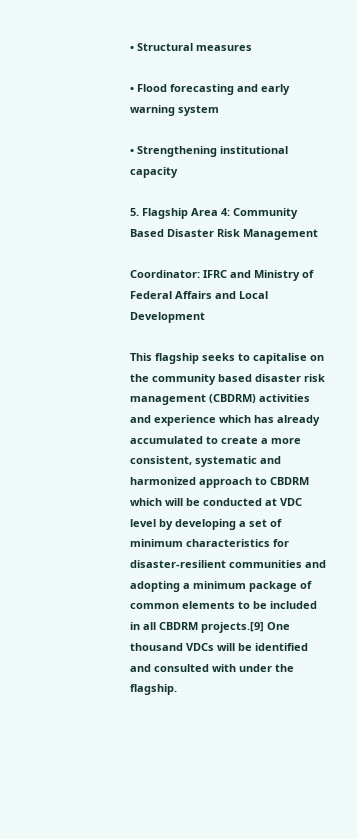• Structural measures

• Flood forecasting and early warning system

• Strengthening institutional capacity

5. Flagship Area 4: Community Based Disaster Risk Management

Coordinator: IFRC and Ministry of Federal Affairs and Local Development

This flagship seeks to capitalise on the community based disaster risk management (CBDRM) activities and experience which has already accumulated to create a more consistent, systematic and harmonized approach to CBDRM which will be conducted at VDC level by developing a set of minimum characteristics for disaster-resilient communities and adopting a minimum package of common elements to be included in all CBDRM projects.[9] One thousand VDCs will be identified and consulted with under the flagship.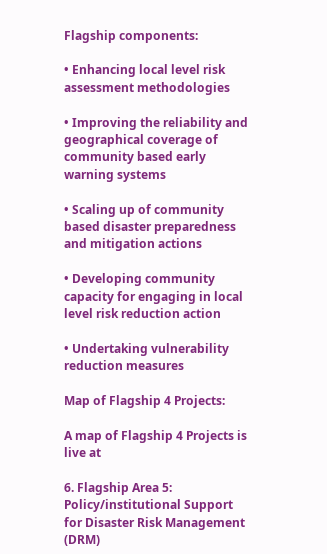Flagship components:

• Enhancing local level risk assessment methodologies

• Improving the reliability and geographical coverage of community based early warning systems

• Scaling up of community based disaster preparedness and mitigation actions

• Developing community capacity for engaging in local level risk reduction action

• Undertaking vulnerability reduction measures

Map of Flagship 4 Projects:

A map of Flagship 4 Projects is live at

6. Flagship Area 5: Policy/institutional Support for Disaster Risk Management (DRM)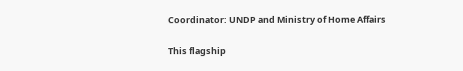Coordinator: UNDP and Ministry of Home Affairs

This flagship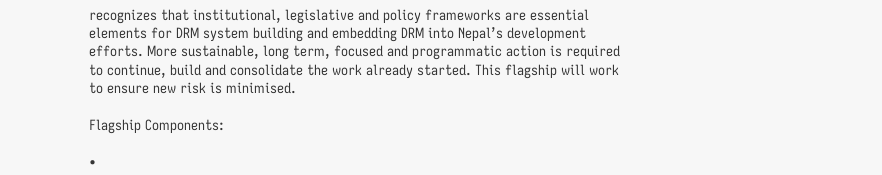recognizes that institutional, legislative and policy frameworks are essential elements for DRM system building and embedding DRM into Nepal’s development efforts. More sustainable, long term, focused and programmatic action is required to continue, build and consolidate the work already started. This flagship will work to ensure new risk is minimised.

Flagship Components:

•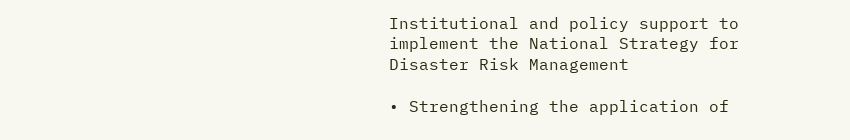Institutional and policy support to implement the National Strategy for Disaster Risk Management

• Strengthening the application of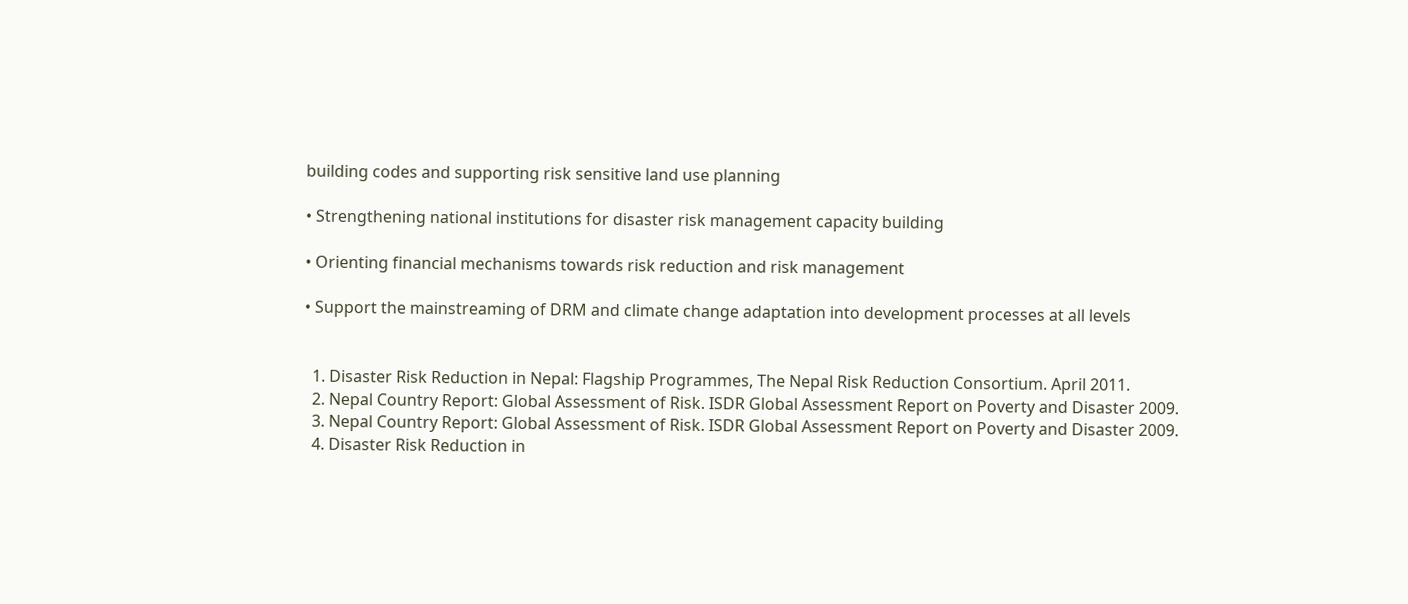building codes and supporting risk sensitive land use planning

• Strengthening national institutions for disaster risk management capacity building

• Orienting financial mechanisms towards risk reduction and risk management

• Support the mainstreaming of DRM and climate change adaptation into development processes at all levels


  1. Disaster Risk Reduction in Nepal: Flagship Programmes, The Nepal Risk Reduction Consortium. April 2011.
  2. Nepal Country Report: Global Assessment of Risk. ISDR Global Assessment Report on Poverty and Disaster 2009.
  3. Nepal Country Report: Global Assessment of Risk. ISDR Global Assessment Report on Poverty and Disaster 2009.
  4. Disaster Risk Reduction in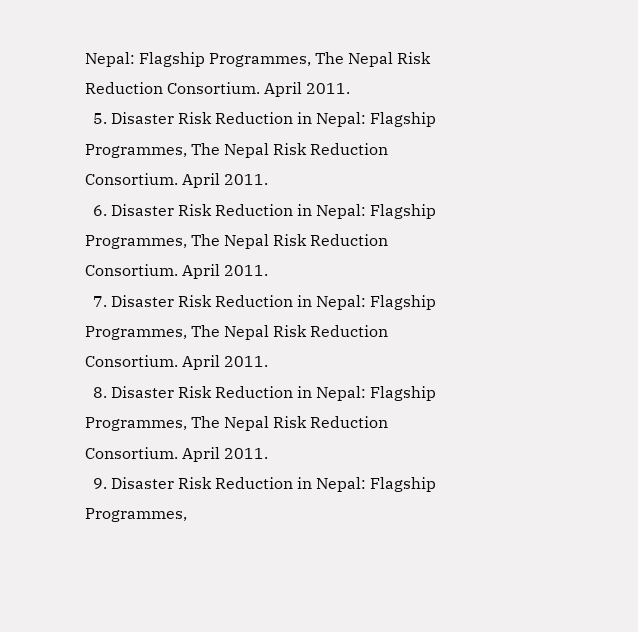Nepal: Flagship Programmes, The Nepal Risk Reduction Consortium. April 2011.
  5. Disaster Risk Reduction in Nepal: Flagship Programmes, The Nepal Risk Reduction Consortium. April 2011.
  6. Disaster Risk Reduction in Nepal: Flagship Programmes, The Nepal Risk Reduction Consortium. April 2011.
  7. Disaster Risk Reduction in Nepal: Flagship Programmes, The Nepal Risk Reduction Consortium. April 2011.
  8. Disaster Risk Reduction in Nepal: Flagship Programmes, The Nepal Risk Reduction Consortium. April 2011.
  9. Disaster Risk Reduction in Nepal: Flagship Programmes,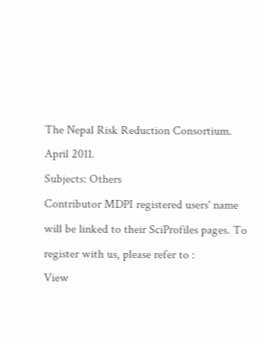The Nepal Risk Reduction Consortium. April 2011.
Subjects: Others
Contributor MDPI registered users' name will be linked to their SciProfiles pages. To register with us, please refer to :
View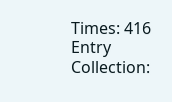Times: 416
Entry Collection: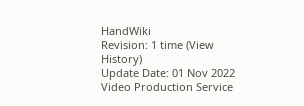HandWiki
Revision: 1 time (View History)
Update Date: 01 Nov 2022
Video Production Service